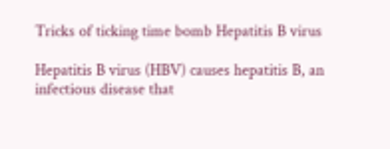Tricks of ticking time bomb Hepatitis B virus

Hepatitis B virus (HBV) causes hepatitis B, an infectious disease that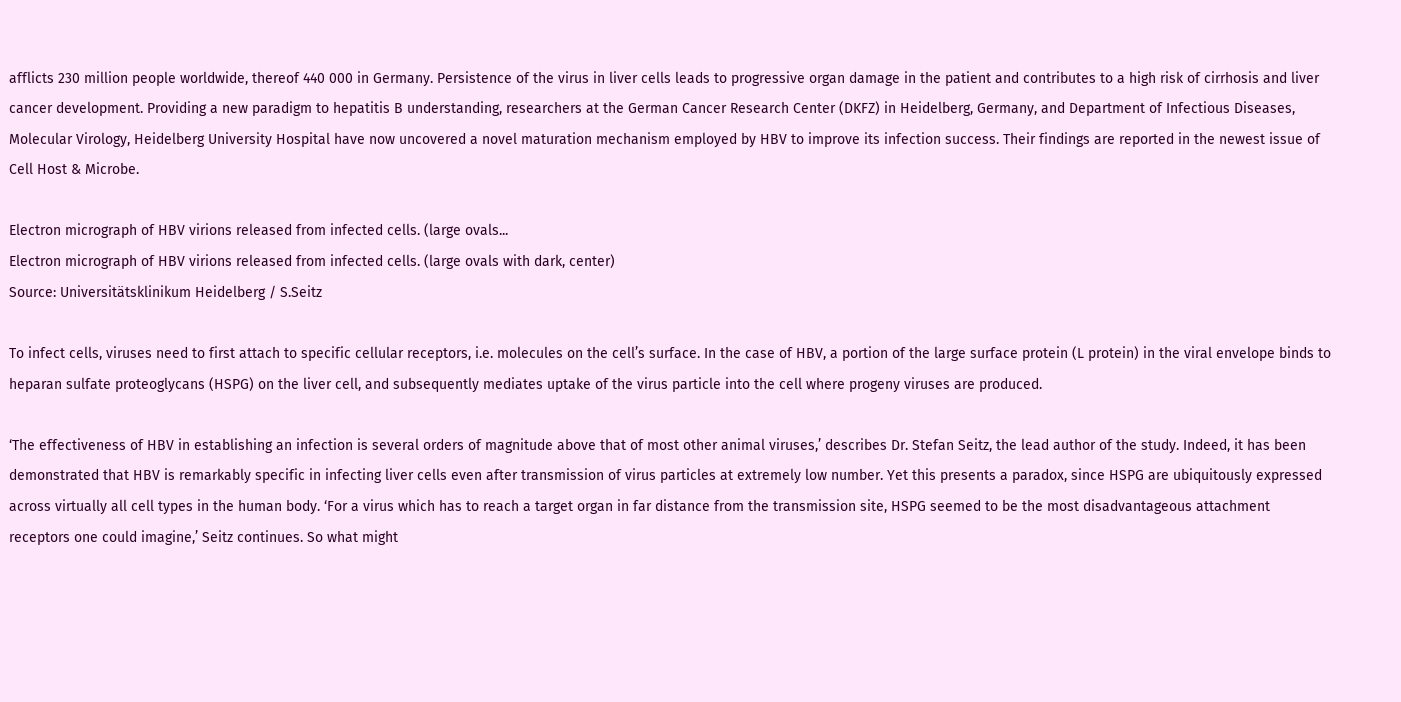afflicts 230 million people worldwide, thereof 440 000 in Germany. Persistence of the virus in liver cells leads to progressive organ damage in the patient and contributes to a high risk of cirrhosis and liver cancer development. Providing a new paradigm to hepatitis B understanding, researchers at the German Cancer Research Center (DKFZ) in Heidelberg, Germany, and Department of Infectious Diseases, Molecular Virology, Heidelberg University Hospital have now uncovered a novel maturation mechanism employed by HBV to improve its infection success. Their findings are reported in the newest issue of Cell Host & Microbe.

Electron micrograph of HBV virions released from infected cells. (large ovals...
Electron micrograph of HBV virions released from infected cells. (large ovals with dark, center)
Source: Universitätsklinikum Heidelberg / S.Seitz

To infect cells, viruses need to first attach to specific cellular receptors, i.e. molecules on the cell’s surface. In the case of HBV, a portion of the large surface protein (L protein) in the viral envelope binds to heparan sulfate proteoglycans (HSPG) on the liver cell, and subsequently mediates uptake of the virus particle into the cell where progeny viruses are produced.

‘The effectiveness of HBV in establishing an infection is several orders of magnitude above that of most other animal viruses,’ describes Dr. Stefan Seitz, the lead author of the study. Indeed, it has been demonstrated that HBV is remarkably specific in infecting liver cells even after transmission of virus particles at extremely low number. Yet this presents a paradox, since HSPG are ubiquitously expressed across virtually all cell types in the human body. ‘For a virus which has to reach a target organ in far distance from the transmission site, HSPG seemed to be the most disadvantageous attachment receptors one could imagine,’ Seitz continues. So what might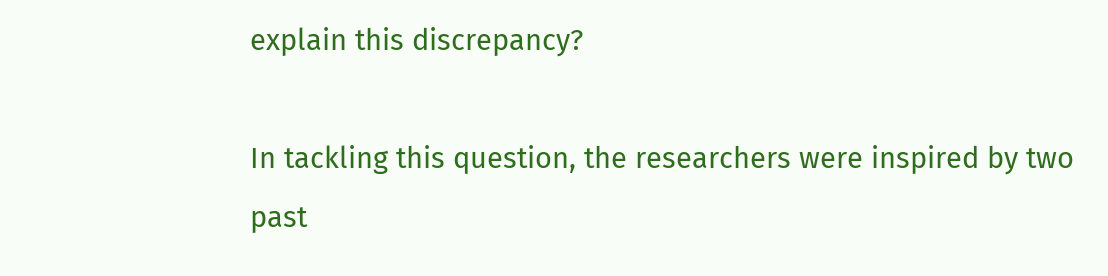explain this discrepancy?

In tackling this question, the researchers were inspired by two past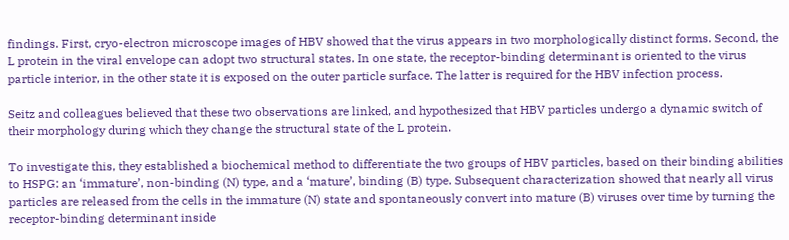findings. First, cryo-electron microscope images of HBV showed that the virus appears in two morphologically distinct forms. Second, the L protein in the viral envelope can adopt two structural states. In one state, the receptor-binding determinant is oriented to the virus particle interior, in the other state it is exposed on the outer particle surface. The latter is required for the HBV infection process.

Seitz and colleagues believed that these two observations are linked, and hypothesized that HBV particles undergo a dynamic switch of their morphology during which they change the structural state of the L protein.

To investigate this, they established a biochemical method to differentiate the two groups of HBV particles, based on their binding abilities to HSPG: an ‘immature’, non-binding (N) type, and a ‘mature’, binding (B) type. Subsequent characterization showed that nearly all virus particles are released from the cells in the immature (N) state and spontaneously convert into mature (B) viruses over time by turning the receptor-binding determinant inside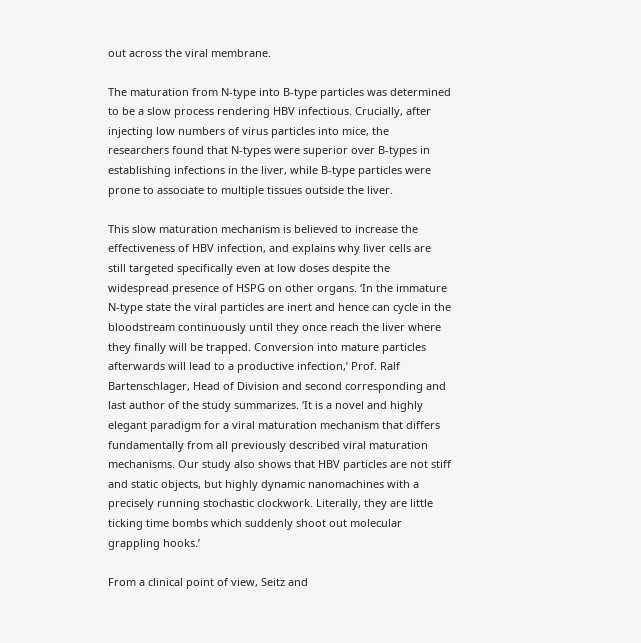out across the viral membrane.

The maturation from N-type into B-type particles was determined to be a slow process rendering HBV infectious. Crucially, after injecting low numbers of virus particles into mice, the researchers found that N-types were superior over B-types in establishing infections in the liver, while B-type particles were prone to associate to multiple tissues outside the liver.

This slow maturation mechanism is believed to increase the effectiveness of HBV infection, and explains why liver cells are still targeted specifically even at low doses despite the widespread presence of HSPG on other organs. ‘In the immature N-type state the viral particles are inert and hence can cycle in the bloodstream continuously until they once reach the liver where they finally will be trapped. Conversion into mature particles afterwards will lead to a productive infection,’ Prof. Ralf Bartenschlager, Head of Division and second corresponding and last author of the study summarizes. ‘It is a novel and highly elegant paradigm for a viral maturation mechanism that differs fundamentally from all previously described viral maturation mechanisms. Our study also shows that HBV particles are not stiff and static objects, but highly dynamic nanomachines with a precisely running stochastic clockwork. Literally, they are little ticking time bombs which suddenly shoot out molecular grappling hooks.’

From a clinical point of view, Seitz and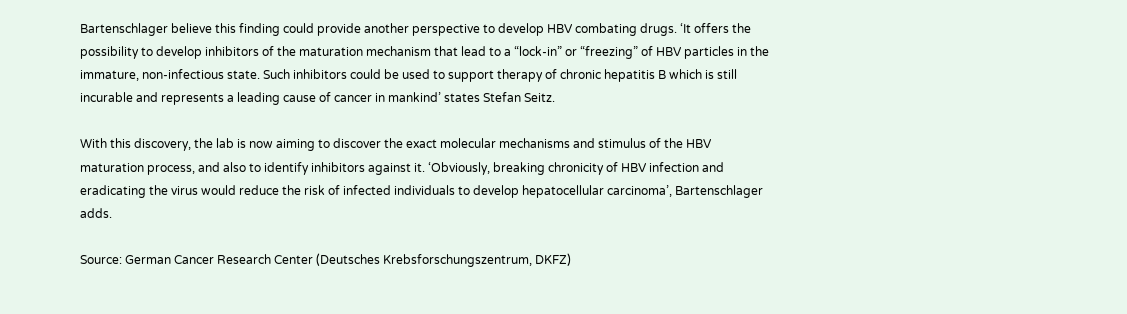Bartenschlager believe this finding could provide another perspective to develop HBV combating drugs. ‘It offers the possibility to develop inhibitors of the maturation mechanism that lead to a “lock-in” or “freezing” of HBV particles in the immature, non-infectious state. Such inhibitors could be used to support therapy of chronic hepatitis B which is still incurable and represents a leading cause of cancer in mankind’ states Stefan Seitz.

With this discovery, the lab is now aiming to discover the exact molecular mechanisms and stimulus of the HBV maturation process, and also to identify inhibitors against it. ‘Obviously, breaking chronicity of HBV infection and eradicating the virus would reduce the risk of infected individuals to develop hepatocellular carcinoma’, Bartenschlager adds.

Source: German Cancer Research Center (Deutsches Krebsforschungszentrum, DKFZ)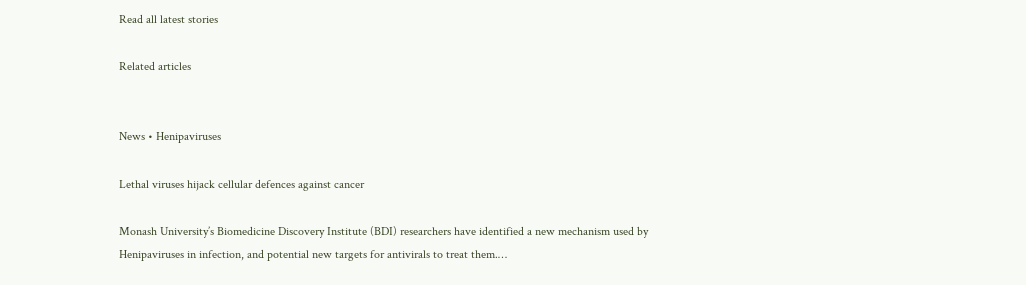Read all latest stories

Related articles


News • Henipaviruses

Lethal viruses hijack cellular defences against cancer

Monash University’s Biomedicine Discovery Institute (BDI) researchers have identified a new mechanism used by Henipaviruses in infection, and potential new targets for antivirals to treat them.…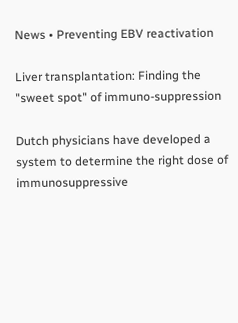News • Preventing EBV reactivation

Liver transplantation: Finding the "sweet spot" of immuno-suppression

Dutch physicians have developed a system to determine the right dose of immunosuppressive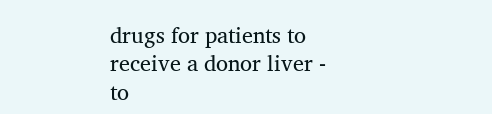drugs for patients to receive a donor liver - to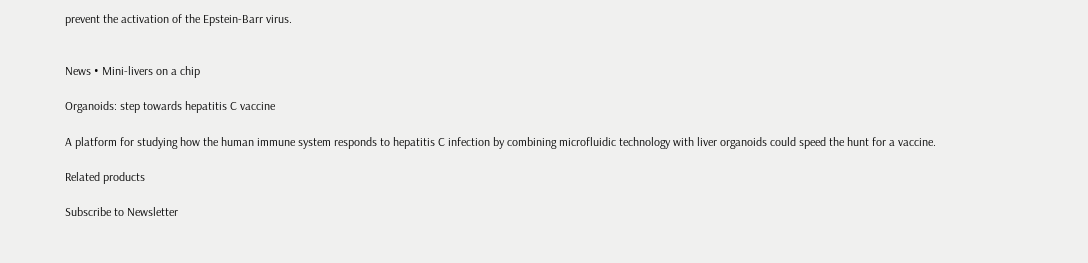prevent the activation of the Epstein-Barr virus.


News • Mini-livers on a chip

Organoids: step towards hepatitis C vaccine

A platform for studying how the human immune system responds to hepatitis C infection by combining microfluidic technology with liver organoids could speed the hunt for a vaccine.

Related products

Subscribe to Newsletter